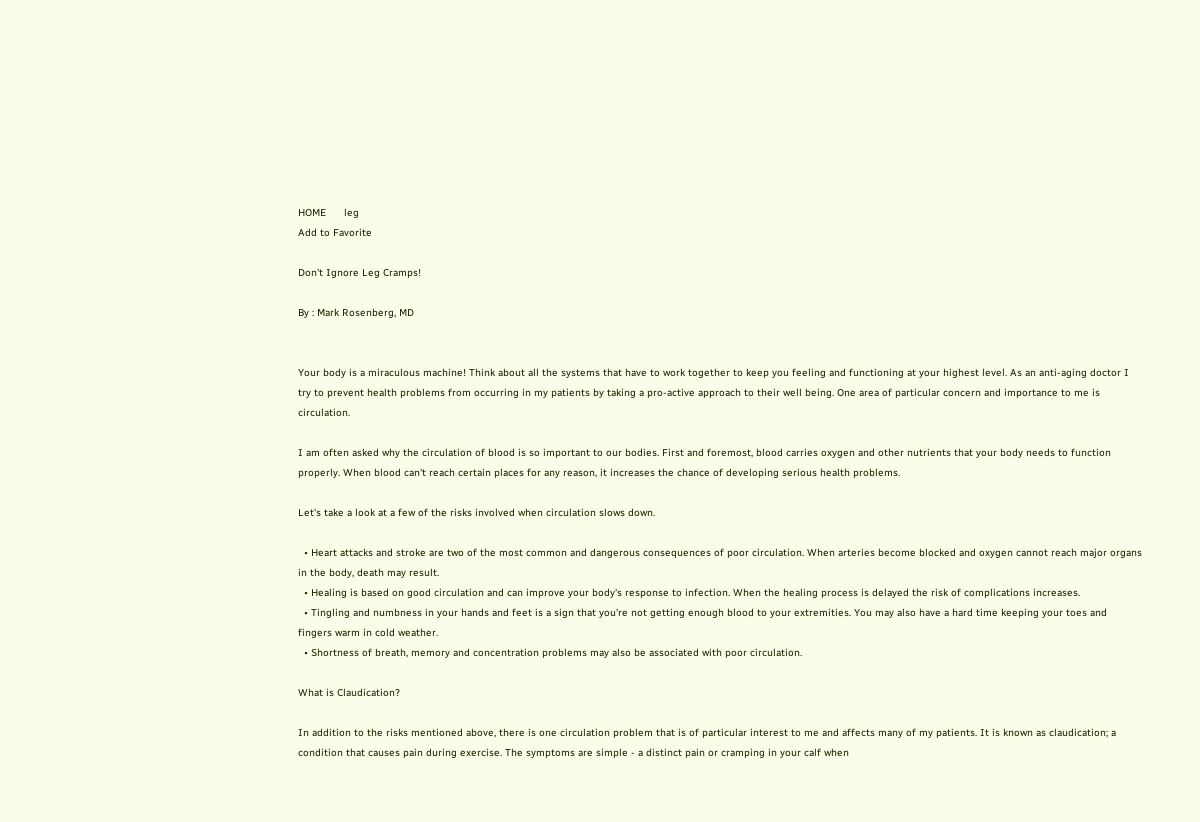HOME      leg
Add to Favorite

Don't Ignore Leg Cramps!

By : Mark Rosenberg, MD


Your body is a miraculous machine! Think about all the systems that have to work together to keep you feeling and functioning at your highest level. As an anti-aging doctor I try to prevent health problems from occurring in my patients by taking a pro-active approach to their well being. One area of particular concern and importance to me is circulation.

I am often asked why the circulation of blood is so important to our bodies. First and foremost, blood carries oxygen and other nutrients that your body needs to function properly. When blood can't reach certain places for any reason, it increases the chance of developing serious health problems.

Let's take a look at a few of the risks involved when circulation slows down.

  • Heart attacks and stroke are two of the most common and dangerous consequences of poor circulation. When arteries become blocked and oxygen cannot reach major organs in the body, death may result.
  • Healing is based on good circulation and can improve your body's response to infection. When the healing process is delayed the risk of complications increases.
  • Tingling and numbness in your hands and feet is a sign that you're not getting enough blood to your extremities. You may also have a hard time keeping your toes and fingers warm in cold weather.
  • Shortness of breath, memory and concentration problems may also be associated with poor circulation.

What is Claudication?

In addition to the risks mentioned above, there is one circulation problem that is of particular interest to me and affects many of my patients. It is known as claudication; a condition that causes pain during exercise. The symptoms are simple - a distinct pain or cramping in your calf when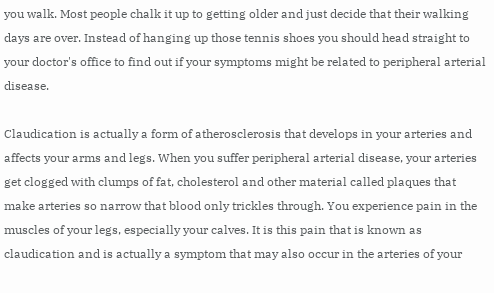you walk. Most people chalk it up to getting older and just decide that their walking days are over. Instead of hanging up those tennis shoes you should head straight to your doctor's office to find out if your symptoms might be related to peripheral arterial disease.

Claudication is actually a form of atherosclerosis that develops in your arteries and affects your arms and legs. When you suffer peripheral arterial disease, your arteries get clogged with clumps of fat, cholesterol and other material called plaques that make arteries so narrow that blood only trickles through. You experience pain in the muscles of your legs, especially your calves. It is this pain that is known as claudication and is actually a symptom that may also occur in the arteries of your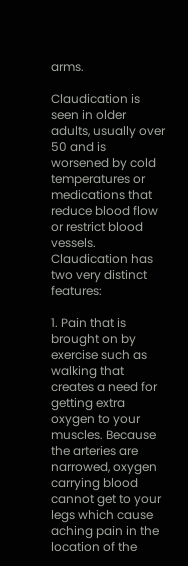arms.

Claudication is seen in older adults, usually over 50 and is worsened by cold temperatures or medications that reduce blood flow or restrict blood vessels. Claudication has two very distinct features:

1. Pain that is brought on by exercise such as walking that creates a need for getting extra oxygen to your muscles. Because the arteries are narrowed, oxygen carrying blood cannot get to your legs which cause aching pain in the location of the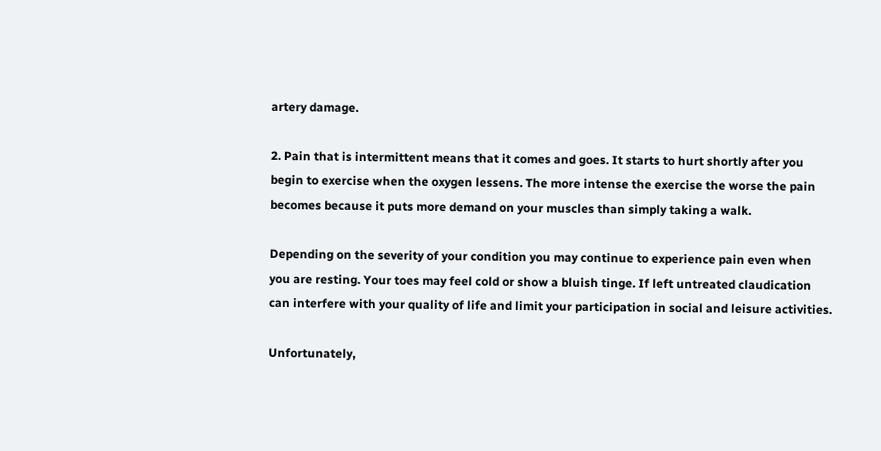artery damage.

2. Pain that is intermittent means that it comes and goes. It starts to hurt shortly after you begin to exercise when the oxygen lessens. The more intense the exercise the worse the pain becomes because it puts more demand on your muscles than simply taking a walk.

Depending on the severity of your condition you may continue to experience pain even when you are resting. Your toes may feel cold or show a bluish tinge. If left untreated claudication can interfere with your quality of life and limit your participation in social and leisure activities.

Unfortunately,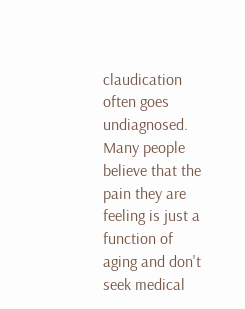claudication often goes undiagnosed. Many people believe that the pain they are feeling is just a function of aging and don't seek medical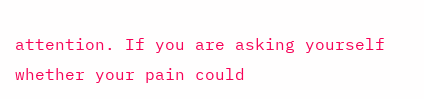attention. If you are asking yourself whether your pain could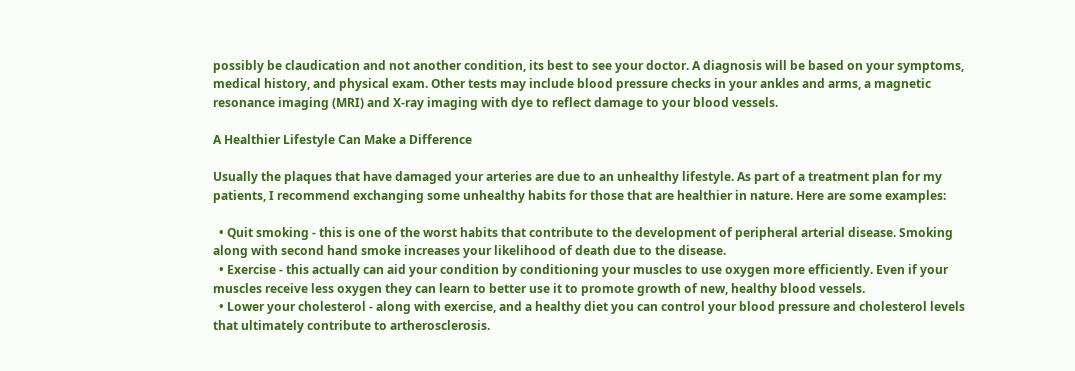possibly be claudication and not another condition, its best to see your doctor. A diagnosis will be based on your symptoms, medical history, and physical exam. Other tests may include blood pressure checks in your ankles and arms, a magnetic resonance imaging (MRI) and X-ray imaging with dye to reflect damage to your blood vessels.

A Healthier Lifestyle Can Make a Difference

Usually the plaques that have damaged your arteries are due to an unhealthy lifestyle. As part of a treatment plan for my patients, I recommend exchanging some unhealthy habits for those that are healthier in nature. Here are some examples:

  • Quit smoking - this is one of the worst habits that contribute to the development of peripheral arterial disease. Smoking along with second hand smoke increases your likelihood of death due to the disease.
  • Exercise - this actually can aid your condition by conditioning your muscles to use oxygen more efficiently. Even if your muscles receive less oxygen they can learn to better use it to promote growth of new, healthy blood vessels.
  • Lower your cholesterol - along with exercise, and a healthy diet you can control your blood pressure and cholesterol levels that ultimately contribute to artherosclerosis.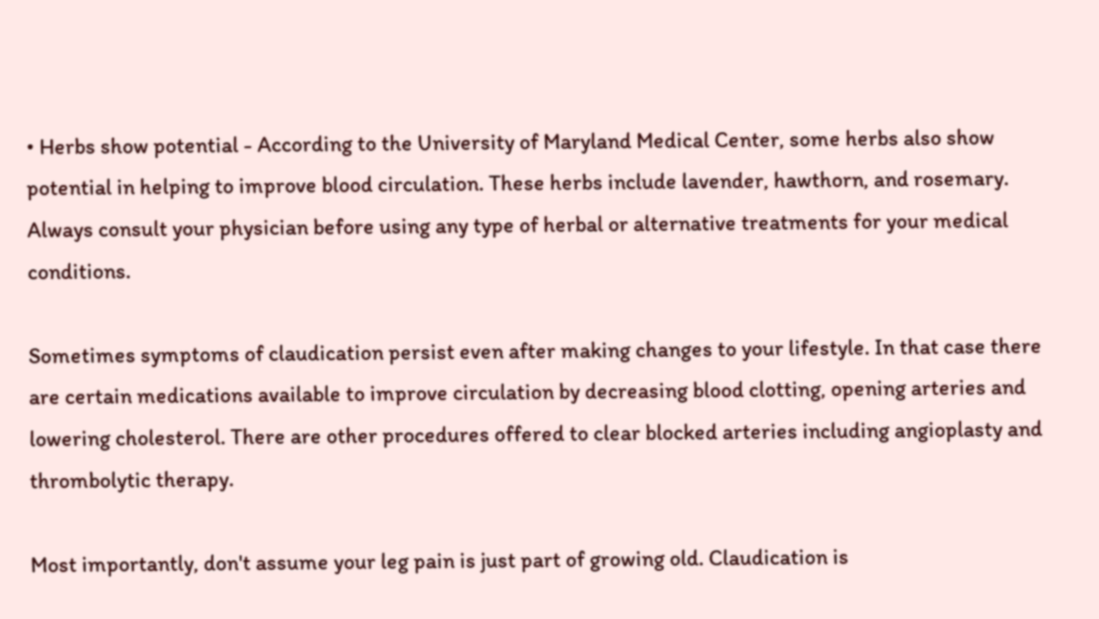• Herbs show potential - According to the University of Maryland Medical Center, some herbs also show potential in helping to improve blood circulation. These herbs include lavender, hawthorn, and rosemary. Always consult your physician before using any type of herbal or alternative treatments for your medical conditions.

Sometimes symptoms of claudication persist even after making changes to your lifestyle. In that case there are certain medications available to improve circulation by decreasing blood clotting, opening arteries and lowering cholesterol. There are other procedures offered to clear blocked arteries including angioplasty and thrombolytic therapy.

Most importantly, don't assume your leg pain is just part of growing old. Claudication is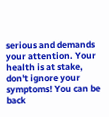serious and demands your attention. Your health is at stake, don't ignore your symptoms! You can be back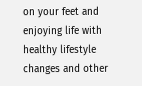on your feet and enjoying life with healthy lifestyle changes and other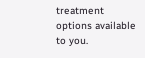treatment options available to you.